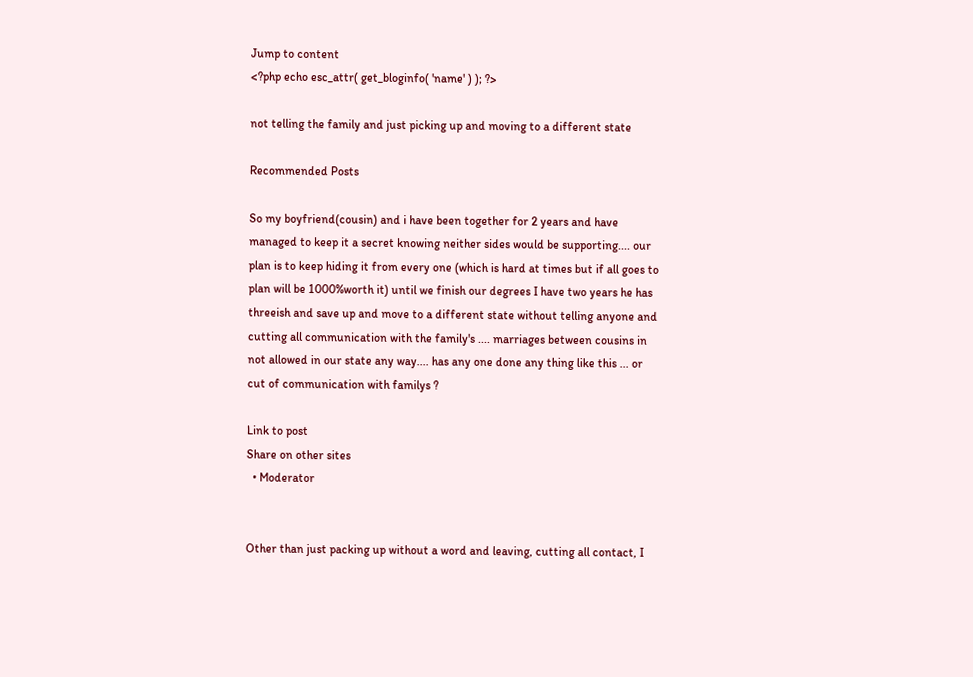Jump to content
<?php echo esc_attr( get_bloginfo( 'name' ) ); ?>

not telling the family and just picking up and moving to a different state

Recommended Posts

So my boyfriend(cousin) and i have been together for 2 years and have managed to keep it a secret knowing neither sides would be supporting.... our plan is to keep hiding it from every one (which is hard at times but if all goes to plan will be 1000%worth it) until we finish our degrees I have two years he has threeish and save up and move to a different state without telling anyone and cutting all communication with the family's .... marriages between cousins in not allowed in our state any way.... has any one done any thing like this ... or cut of communication with familys ?

Link to post
Share on other sites
  • Moderator


Other than just packing up without a word and leaving, cutting all contact, I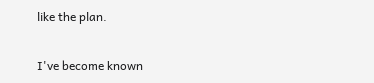like the plan.

I've become known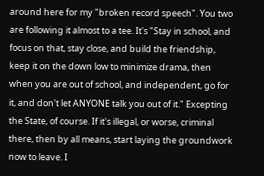around here for my "broken record speech". You two are following it almost to a tee. It's "Stay in school, and focus on that, stay close, and build the friendship, keep it on the down low to minimize drama, then when you are out of school, and independent, go for it, and don't let ANYONE talk you out of it." Excepting the State, of course. If it's illegal, or worse, criminal there, then by all means, start laying the groundwork now to leave. I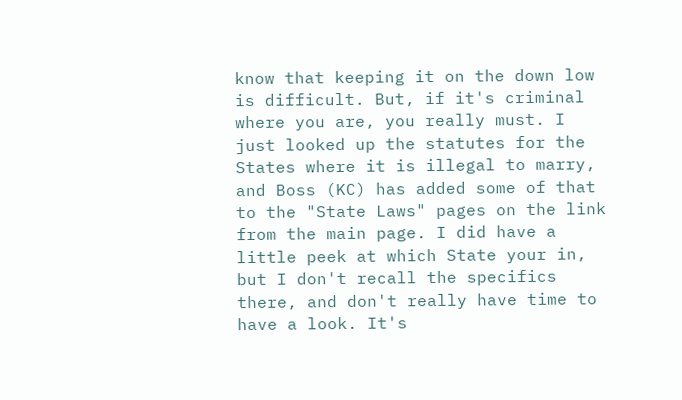know that keeping it on the down low is difficult. But, if it's criminal where you are, you really must. I just looked up the statutes for the States where it is illegal to marry, and Boss (KC) has added some of that to the "State Laws" pages on the link from the main page. I did have a little peek at which State your in, but I don't recall the specifics there, and don't really have time to have a look. It's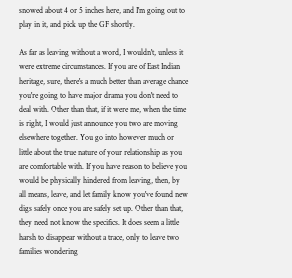snowed about 4 or 5 inches here, and I'm going out to play in it, and pick up the GF shortly.

As far as leaving without a word, I wouldn't, unless it were extreme circumstances. If you are of East Indian heritage, sure, there's a much better than average chance you're going to have major drama you don't need to deal with. Other than that, if it were me, when the time is right, I would just announce you two are moving elsewhere together. You go into however much or little about the true nature of your relationship as you are comfortable with. If you have reason to believe you would be physically hindered from leaving, then, by all means, leave, and let family know you've found new digs safely once you are safely set up. Other than that, they need not know the specifics. It does seem a little harsh to disappear without a trace, only to leave two families wondering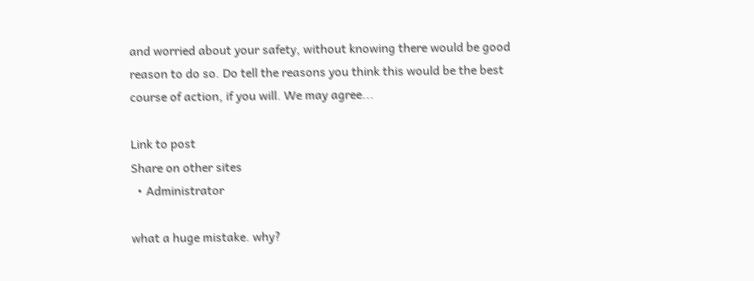and worried about your safety, without knowing there would be good reason to do so. Do tell the reasons you think this would be the best course of action, if you will. We may agree...

Link to post
Share on other sites
  • Administrator

what a huge mistake. why?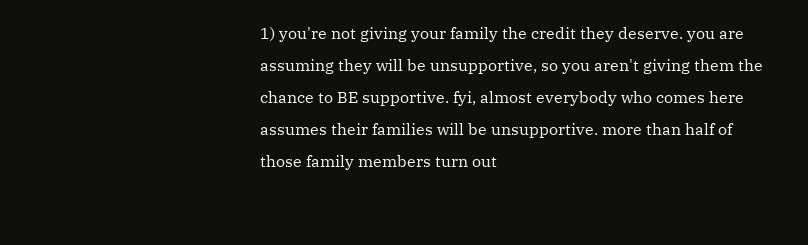1) you're not giving your family the credit they deserve. you are assuming they will be unsupportive, so you aren't giving them the chance to BE supportive. fyi, almost everybody who comes here assumes their families will be unsupportive. more than half of those family members turn out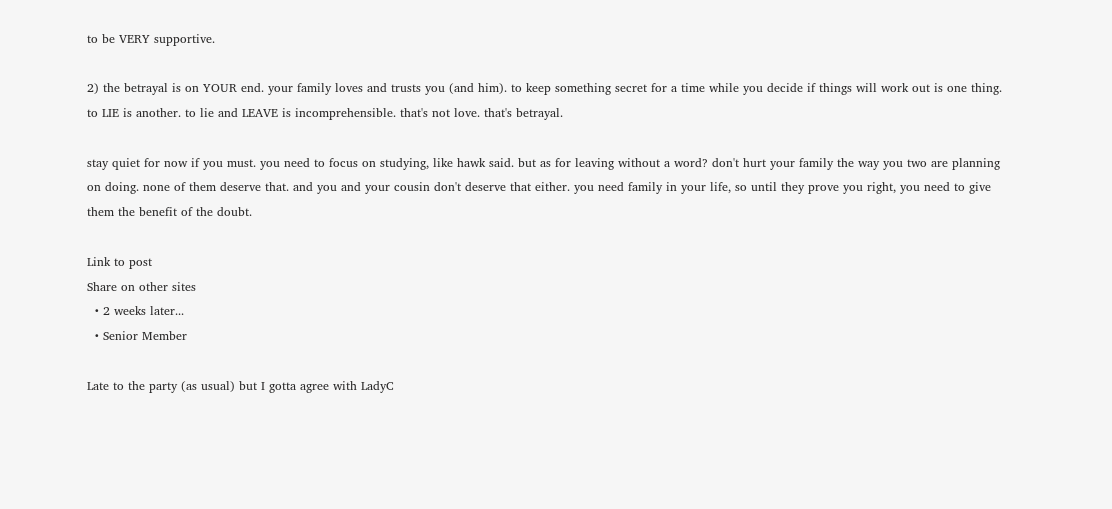to be VERY supportive.

2) the betrayal is on YOUR end. your family loves and trusts you (and him). to keep something secret for a time while you decide if things will work out is one thing. to LIE is another. to lie and LEAVE is incomprehensible. that's not love. that's betrayal.

stay quiet for now if you must. you need to focus on studying, like hawk said. but as for leaving without a word? don't hurt your family the way you two are planning on doing. none of them deserve that. and you and your cousin don't deserve that either. you need family in your life, so until they prove you right, you need to give them the benefit of the doubt.

Link to post
Share on other sites
  • 2 weeks later...
  • Senior Member

Late to the party (as usual) but I gotta agree with LadyC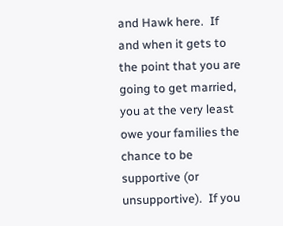and Hawk here.  If and when it gets to the point that you are going to get married, you at the very least owe your families the chance to be supportive (or unsupportive).  If you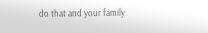do that and your family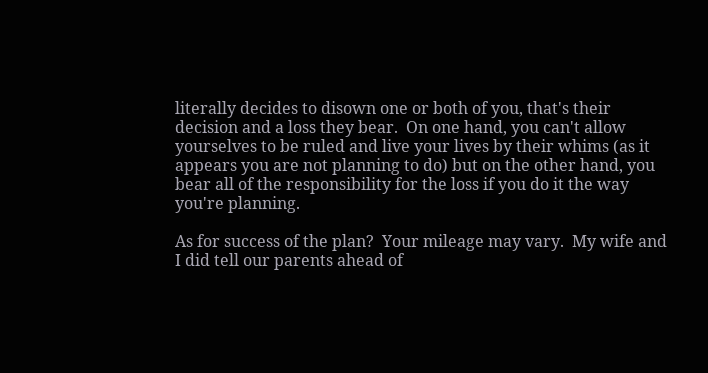literally decides to disown one or both of you, that's their decision and a loss they bear.  On one hand, you can't allow yourselves to be ruled and live your lives by their whims (as it appears you are not planning to do) but on the other hand, you bear all of the responsibility for the loss if you do it the way you're planning.

As for success of the plan?  Your mileage may vary.  My wife and I did tell our parents ahead of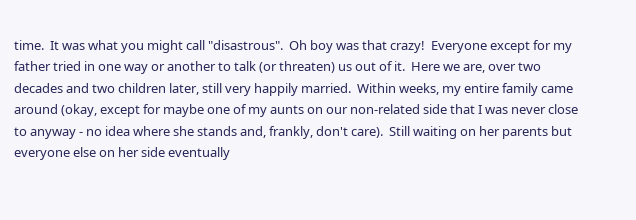time.  It was what you might call "disastrous".  Oh boy was that crazy!  Everyone except for my father tried in one way or another to talk (or threaten) us out of it.  Here we are, over two decades and two children later, still very happily married.  Within weeks, my entire family came around (okay, except for maybe one of my aunts on our non-related side that I was never close to anyway - no idea where she stands and, frankly, don't care).  Still waiting on her parents but everyone else on her side eventually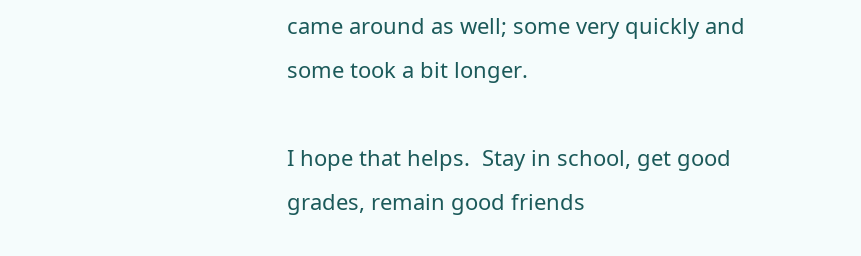came around as well; some very quickly and some took a bit longer.

I hope that helps.  Stay in school, get good grades, remain good friends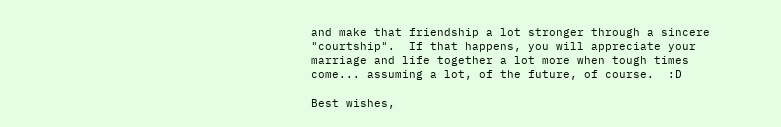and make that friendship a lot stronger through a sincere "courtship".  If that happens, you will appreciate your marriage and life together a lot more when tough times come... assuming a lot, of the future, of course.  :D

Best wishes,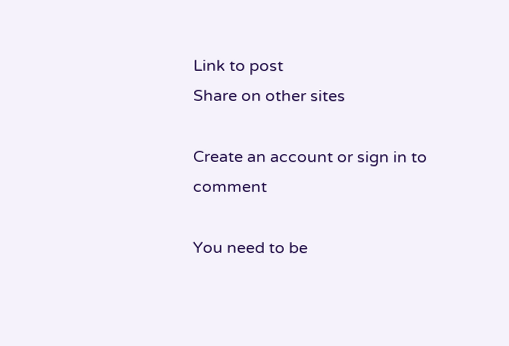Link to post
Share on other sites

Create an account or sign in to comment

You need to be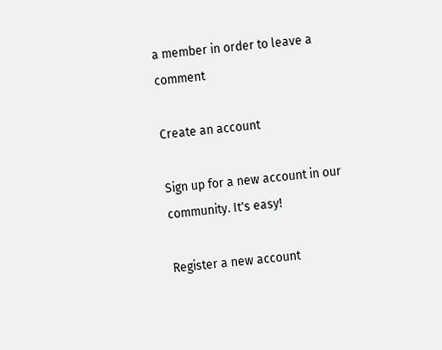a member in order to leave a comment

Create an account

Sign up for a new account in our community. It's easy!

Register a new account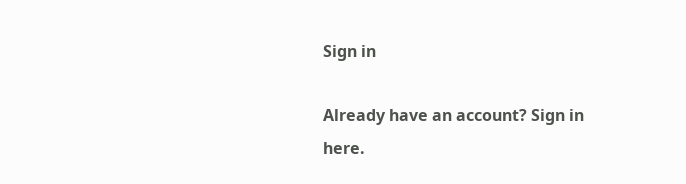Sign in

Already have an account? Sign in here.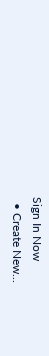Sign In Now
  • Create New...